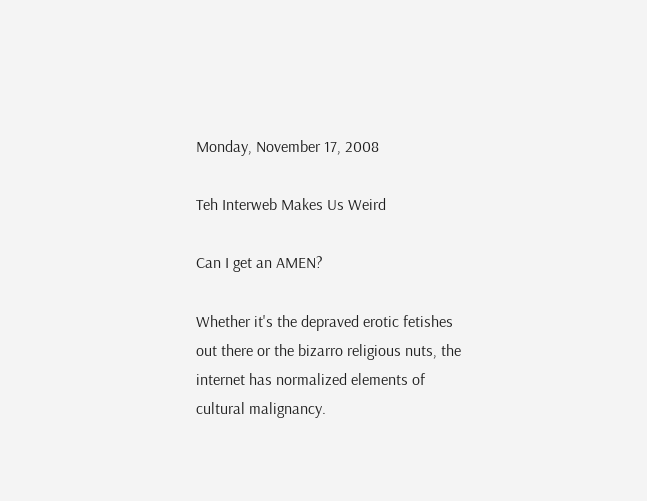Monday, November 17, 2008

Teh Interweb Makes Us Weird

Can I get an AMEN?

Whether it's the depraved erotic fetishes out there or the bizarro religious nuts, the internet has normalized elements of cultural malignancy.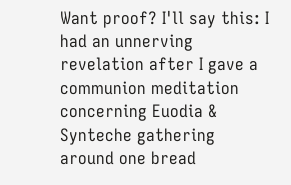Want proof? I'll say this: I had an unnerving revelation after I gave a communion meditation concerning Euodia & Synteche gathering around one bread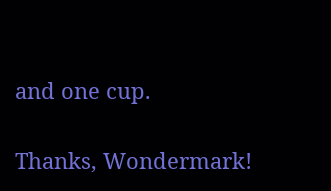and one cup.

Thanks, Wondermark!